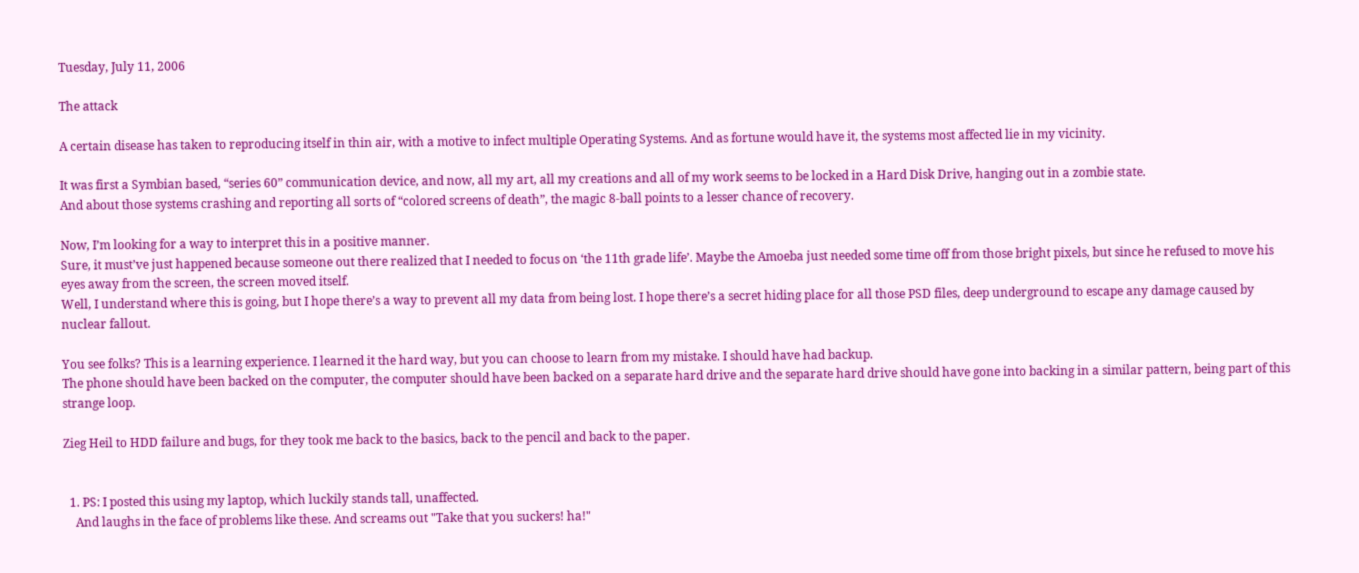Tuesday, July 11, 2006

The attack

A certain disease has taken to reproducing itself in thin air, with a motive to infect multiple Operating Systems. And as fortune would have it, the systems most affected lie in my vicinity.

It was first a Symbian based, “series 60” communication device, and now, all my art, all my creations and all of my work seems to be locked in a Hard Disk Drive, hanging out in a zombie state.
And about those systems crashing and reporting all sorts of “colored screens of death”, the magic 8-ball points to a lesser chance of recovery.

Now, I’m looking for a way to interpret this in a positive manner.
Sure, it must’ve just happened because someone out there realized that I needed to focus on ‘the 11th grade life’. Maybe the Amoeba just needed some time off from those bright pixels, but since he refused to move his eyes away from the screen, the screen moved itself.
Well, I understand where this is going, but I hope there’s a way to prevent all my data from being lost. I hope there’s a secret hiding place for all those PSD files, deep underground to escape any damage caused by nuclear fallout.

You see folks? This is a learning experience. I learned it the hard way, but you can choose to learn from my mistake. I should have had backup.
The phone should have been backed on the computer, the computer should have been backed on a separate hard drive and the separate hard drive should have gone into backing in a similar pattern, being part of this strange loop.

Zieg Heil to HDD failure and bugs, for they took me back to the basics, back to the pencil and back to the paper.


  1. PS: I posted this using my laptop, which luckily stands tall, unaffected.
    And laughs in the face of problems like these. And screams out "Take that you suckers! ha!"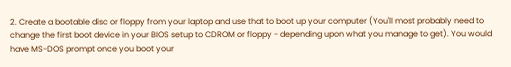2. Create a bootable disc or floppy from your laptop and use that to boot up your computer (You'll most probably need to change the first boot device in your BIOS setup to CDROM or floppy - depending upon what you manage to get). You would have MS-DOS prompt once you boot your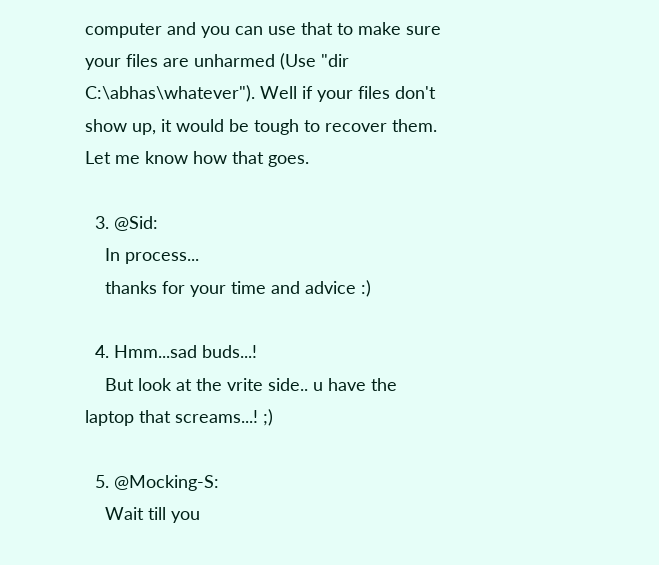computer and you can use that to make sure your files are unharmed (Use "dir C:\abhas\whatever"). Well if your files don't show up, it would be tough to recover them. Let me know how that goes.

  3. @Sid:
    In process...
    thanks for your time and advice :)

  4. Hmm...sad buds...!
    But look at the vrite side.. u have the laptop that screams...! ;)

  5. @Mocking-S:
    Wait till you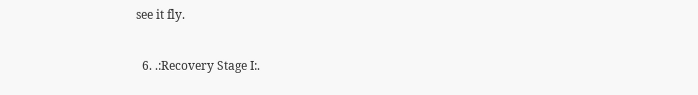see it fly.

  6. .:Recovery Stage I:.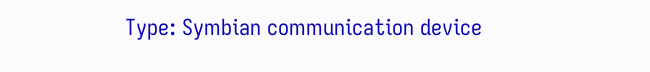Type: Symbian communication device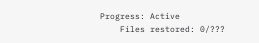Progress: Active
    Files restored: 0/???